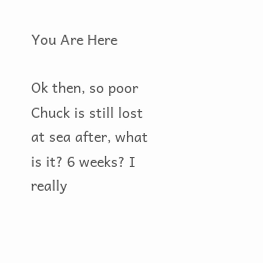You Are Here

Ok then, so poor Chuck is still lost at sea after, what is it? 6 weeks? I really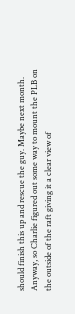should finish this up and rescue the guy. Maybe next month. Anyway, so Charlie figured out some way to mount the PLB on the outside of the raft giving it a clear view of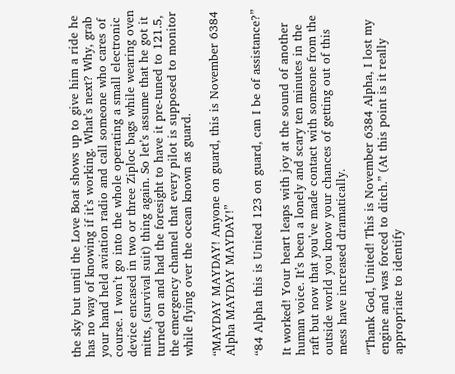the sky but until the Love Boat shows up to give him a ride he has no way of knowing if it’s working. What’s next? Why, grab your hand held aviation radio and call someone who cares of course. I won’t go into the whole operating a small electronic device encased in two or three Ziploc bags while wearing oven mitts, (survival suit) thing again. So let’s assume that he got it turned on and had the foresight to have it pre-tuned to 121.5, the emergency channel that every pilot is supposed to monitor while flying over the ocean known as guard.

“MAYDAY MAYDAY! Anyone on guard, this is November 6384 Alpha MAYDAY MAYDAY!”

“84 Alpha this is United 123 on guard, can I be of assistance?”

It worked! Your heart leaps with joy at the sound of another human voice. It’s been a lonely and scary ten minutes in the raft but now that you’ve made contact with someone from the outside world you know your chances of getting out of this mess have increased dramatically.

“Thank God, United! This is November 6384 Alpha, I lost my engine and was forced to ditch.” (At this point is it really appropriate to identify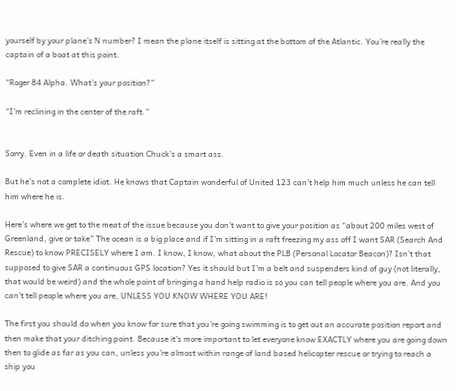yourself by your plane’s N number? I mean the plane itself is sitting at the bottom of the Atlantic. You’re really the captain of a boat at this point.

“Roger 84 Alpha. What’s your position?”

“I’m reclining in the center of the raft.”


Sorry. Even in a life or death situation Chuck’s a smart ass.

But he’s not a complete idiot. He knows that Captain wonderful of United 123 can’t help him much unless he can tell him where he is.

Here’s where we get to the meat of the issue because you don’t want to give your position as “about 200 miles west of Greenland, give or take” The ocean is a big place and if I’m sitting in a raft freezing my ass off I want SAR (Search And Rescue) to know PRECISELY where I am. I know, I know, what about the PLB (Personal Locator Beacon)? Isn’t that supposed to give SAR a continuous GPS location? Yes it should but I’m a belt and suspenders kind of guy (not literally, that would be weird) and the whole point of bringing a hand help radio is so you can tell people where you are. And you can’t tell people where you are, UNLESS YOU KNOW WHERE YOU ARE!

The first you should do when you know for sure that you’re going swimming is to get out an accurate position report and then make that your ditching point. Because it’s more important to let everyone know EXACTLY where you are going down then to glide as far as you can, unless you’re almost within range of land based helicopter rescue or trying to reach a ship you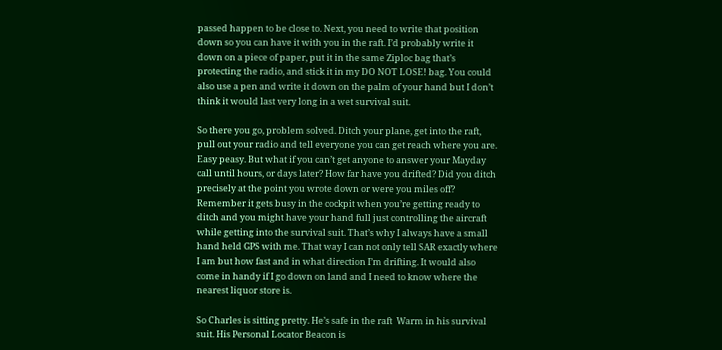passed happen to be close to. Next, you need to write that position down so you can have it with you in the raft. I’d probably write it down on a piece of paper, put it in the same Ziploc bag that’s protecting the radio, and stick it in my DO NOT LOSE! bag. You could also use a pen and write it down on the palm of your hand but I don’t think it would last very long in a wet survival suit.

So there you go, problem solved. Ditch your plane, get into the raft, pull out your radio and tell everyone you can get reach where you are. Easy peasy. But what if you can’t get anyone to answer your Mayday call until hours, or days later? How far have you drifted? Did you ditch precisely at the point you wrote down or were you miles off? Remember it gets busy in the cockpit when you’re getting ready to ditch and you might have your hand full just controlling the aircraft while getting into the survival suit. That’s why I always have a small hand held GPS with me. That way I can not only tell SAR exactly where I am but how fast and in what direction I’m drifting. It would also come in handy if I go down on land and I need to know where the nearest liquor store is.

So Charles is sitting pretty. He’s safe in the raft  Warm in his survival suit. His Personal Locator Beacon is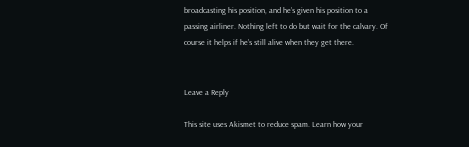broadcasting his position, and he’s given his position to a passing airliner. Nothing left to do but wait for the calvary. Of course it helps if he’s still alive when they get there.


Leave a Reply

This site uses Akismet to reduce spam. Learn how your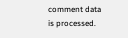comment data is processed.